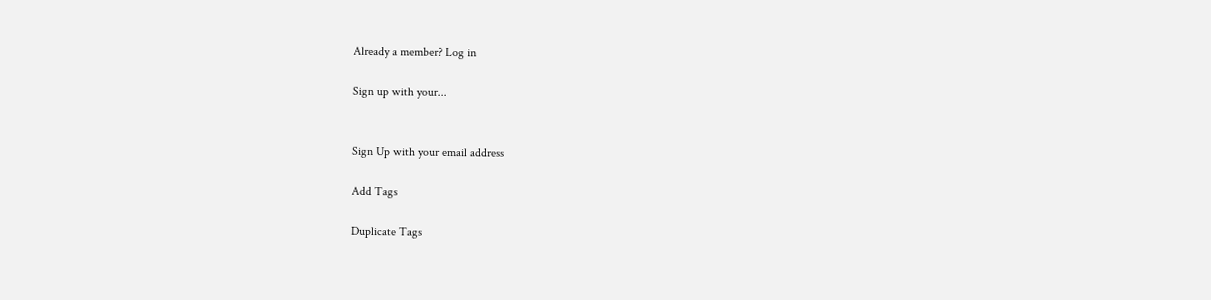Already a member? Log in

Sign up with your...


Sign Up with your email address

Add Tags

Duplicate Tags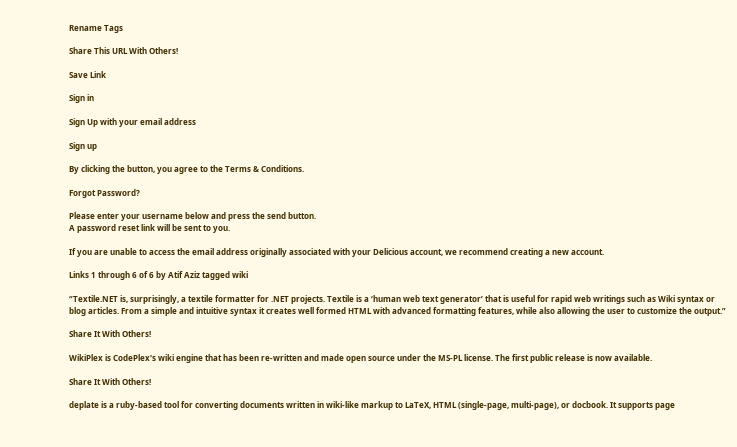Rename Tags

Share This URL With Others!

Save Link

Sign in

Sign Up with your email address

Sign up

By clicking the button, you agree to the Terms & Conditions.

Forgot Password?

Please enter your username below and press the send button.
A password reset link will be sent to you.

If you are unable to access the email address originally associated with your Delicious account, we recommend creating a new account.

Links 1 through 6 of 6 by Atif Aziz tagged wiki

“Textile.NET is, surprisingly, a textile formatter for .NET projects. Textile is a ‘human web text generator’ that is useful for rapid web writings such as Wiki syntax or blog articles. From a simple and intuitive syntax it creates well formed HTML with advanced formatting features, while also allowing the user to customize the output.”

Share It With Others!

WikiPlex is CodePlex's wiki engine that has been re-written and made open source under the MS-PL license. The first public release is now available.

Share It With Others!

deplate is a ruby-based tool for converting documents written in wiki-like markup to LaTeX, HTML (single-page, multi-page), or docbook. It supports page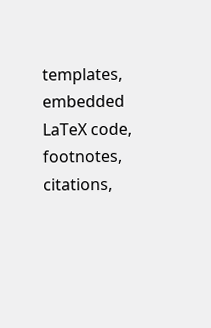templates, embedded LaTeX code, footnotes, citations,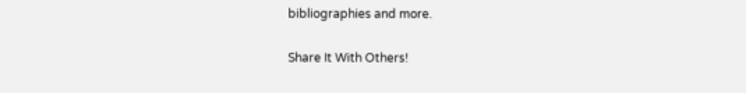bibliographies and more.

Share It With Others!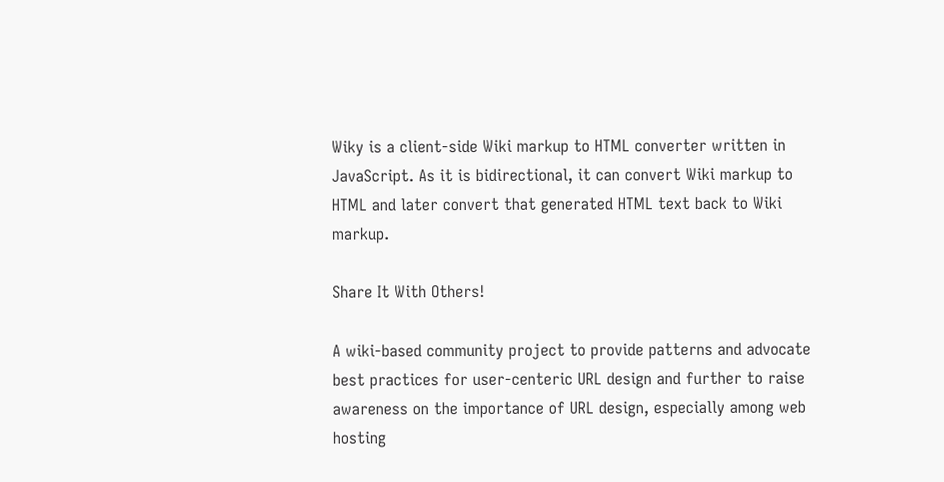Wiky is a client-side Wiki markup to HTML converter written in JavaScript. As it is bidirectional, it can convert Wiki markup to HTML and later convert that generated HTML text back to Wiki markup.

Share It With Others!

A wiki-based community project to provide patterns and advocate best practices for user-centeric URL design and further to raise awareness on the importance of URL design, especially among web hosting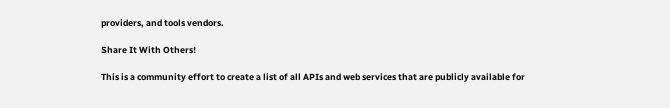providers, and tools vendors.

Share It With Others!

This is a community effort to create a list of all APIs and web services that are publicly available for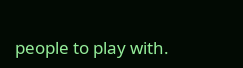people to play with.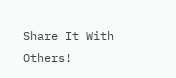Share It With Others!